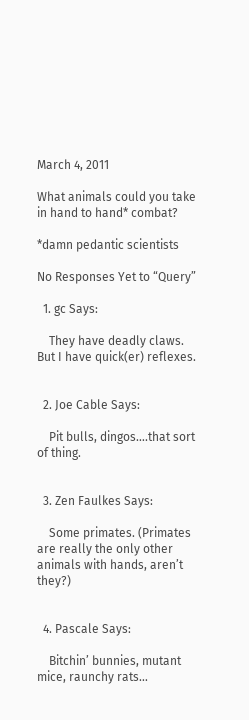March 4, 2011

What animals could you take in hand to hand* combat?

*damn pedantic scientists

No Responses Yet to “Query”

  1. gc Says:

    They have deadly claws. But I have quick(er) reflexes.


  2. Joe Cable Says:

    Pit bulls, dingos….that sort of thing.


  3. Zen Faulkes Says:

    Some primates. (Primates are really the only other animals with hands, aren’t they?)


  4. Pascale Says:

    Bitchin’ bunnies, mutant mice, raunchy rats…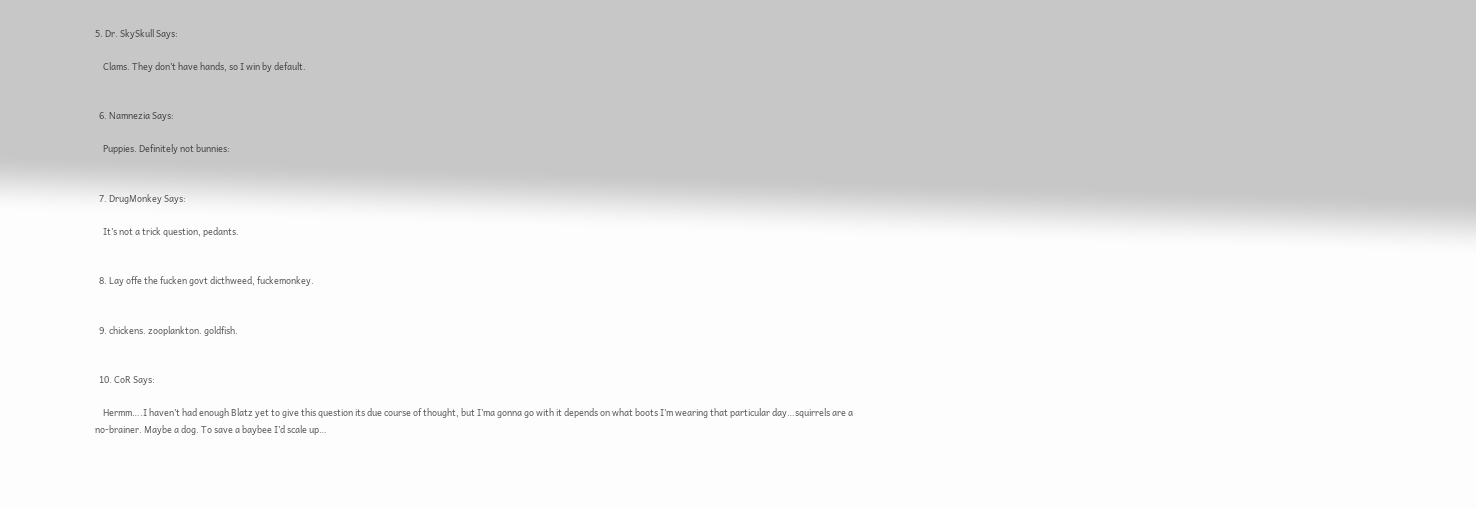5. Dr. SkySkull Says:

    Clams. They don’t have hands, so I win by default.


  6. Namnezia Says:

    Puppies. Definitely not bunnies:


  7. DrugMonkey Says:

    It’s not a trick question, pedants.


  8. Lay offe the fucken govt dicthweed, fuckemonkey.


  9. chickens. zooplankton. goldfish.


  10. CoR Says:

    Hermm….I haven’t had enough Blatz yet to give this question its due course of thought, but I’ma gonna go with it depends on what boots I’m wearing that particular day…squirrels are a no-brainer. Maybe a dog. To save a baybee I’d scale up…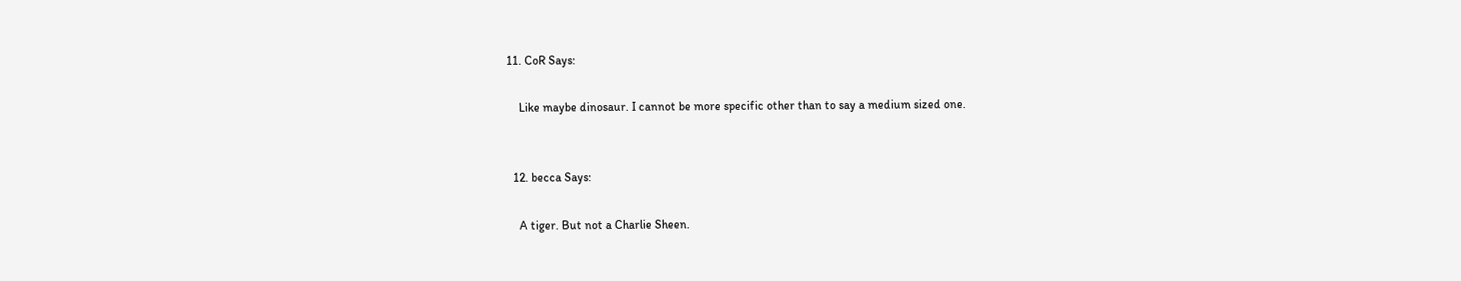11. CoR Says:

    Like maybe dinosaur. I cannot be more specific other than to say a medium sized one.


  12. becca Says:

    A tiger. But not a Charlie Sheen.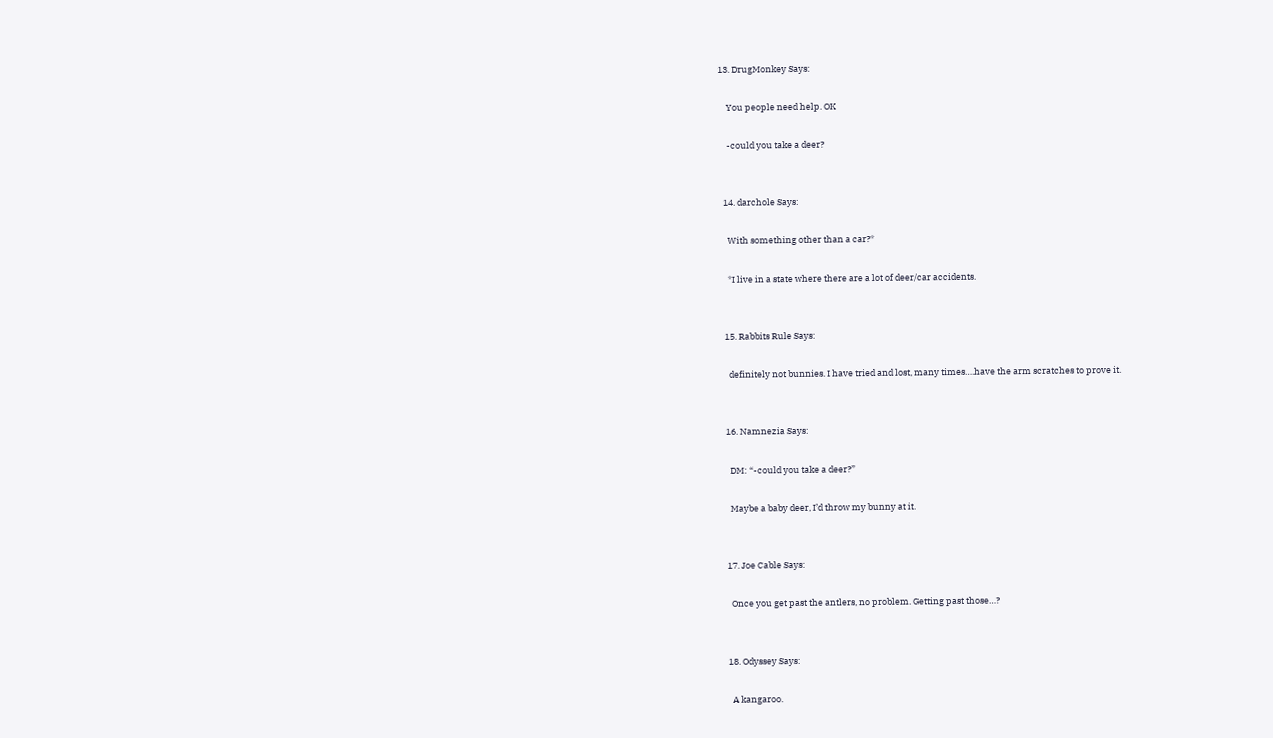13. DrugMonkey Says:

    You people need help. OK

    -could you take a deer?


  14. darchole Says:

    With something other than a car?*

    *I live in a state where there are a lot of deer/car accidents.


  15. Rabbits Rule Says:

    definitely not bunnies. I have tried and lost, many times….have the arm scratches to prove it.


  16. Namnezia Says:

    DM: “-could you take a deer?”

    Maybe a baby deer, I’d throw my bunny at it.


  17. Joe Cable Says:

    Once you get past the antlers, no problem. Getting past those…?


  18. Odyssey Says:

    A kangaroo.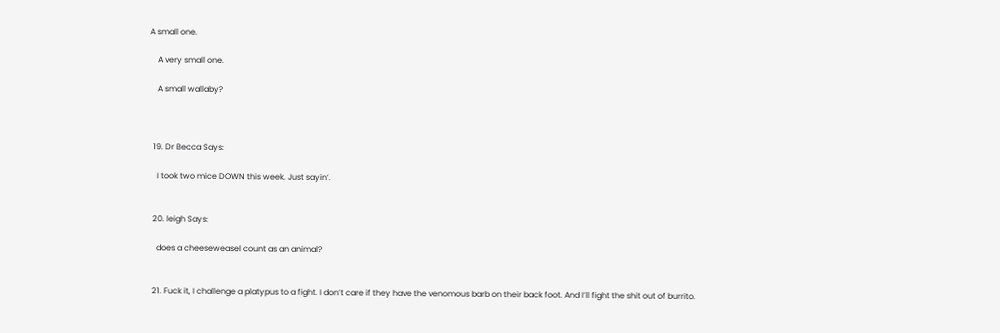A small one.

    A very small one.

    A small wallaby?



  19. Dr Becca Says:

    I took two mice DOWN this week. Just sayin’.


  20. leigh Says:

    does a cheeseweasel count as an animal?


  21. Fuck it, I challenge a platypus to a fight. I don’t care if they have the venomous barb on their back foot. And I’ll fight the shit out of burrito.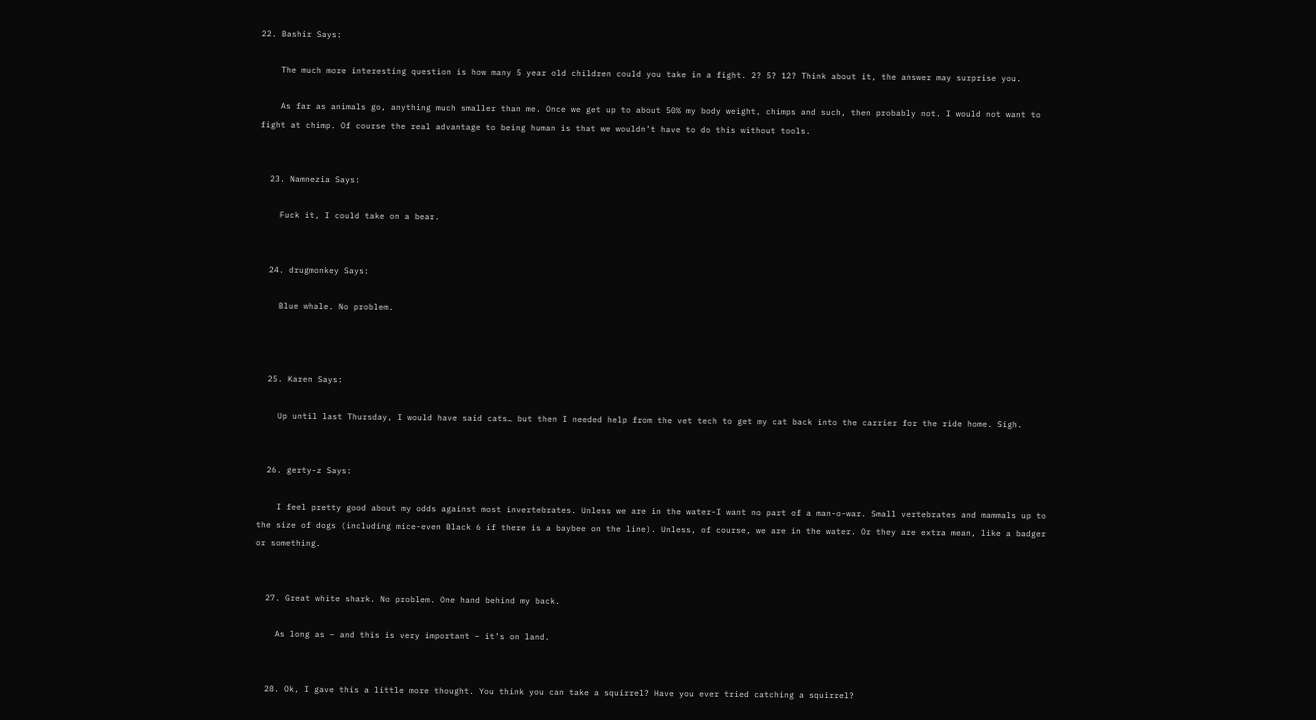22. Bashir Says:

    The much more interesting question is how many 5 year old children could you take in a fight. 2? 5? 12? Think about it, the answer may surprise you.

    As far as animals go, anything much smaller than me. Once we get up to about 50% my body weight, chimps and such, then probably not. I would not want to fight at chimp. Of course the real advantage to being human is that we wouldn’t have to do this without tools.


  23. Namnezia Says:

    Fuck it, I could take on a bear.


  24. drugmonkey Says:

    Blue whale. No problem.



  25. Karen Says:

    Up until last Thursday, I would have said cats… but then I needed help from the vet tech to get my cat back into the carrier for the ride home. Sigh.


  26. gerty-z Says:

    I feel pretty good about my odds against most invertebrates. Unless we are in the water-I want no part of a man-o-war. Small vertebrates and mammals up to the size of dogs (including mice-even Black 6 if there is a baybee on the line). Unless, of course, we are in the water. Or they are extra mean, like a badger or something.


  27. Great white shark. No problem. One hand behind my back.

    As long as – and this is very important – it’s on land.


  28. Ok, I gave this a little more thought. You think you can take a squirrel? Have you ever tried catching a squirrel?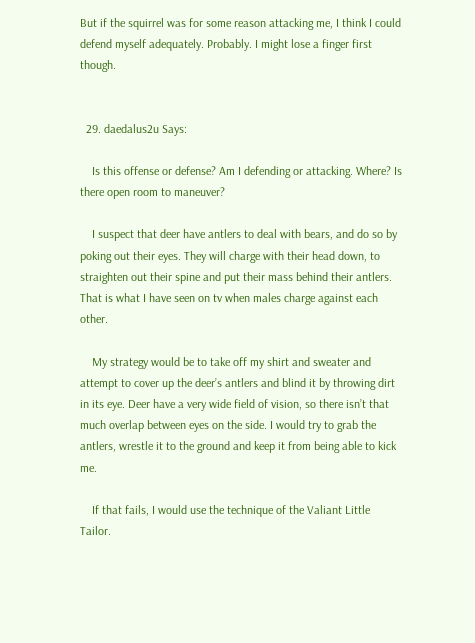But if the squirrel was for some reason attacking me, I think I could defend myself adequately. Probably. I might lose a finger first though.


  29. daedalus2u Says:

    Is this offense or defense? Am I defending or attacking. Where? Is there open room to maneuver?

    I suspect that deer have antlers to deal with bears, and do so by poking out their eyes. They will charge with their head down, to straighten out their spine and put their mass behind their antlers. That is what I have seen on tv when males charge against each other.

    My strategy would be to take off my shirt and sweater and attempt to cover up the deer’s antlers and blind it by throwing dirt in its eye. Deer have a very wide field of vision, so there isn’t that much overlap between eyes on the side. I would try to grab the antlers, wrestle it to the ground and keep it from being able to kick me.

    If that fails, I would use the technique of the Valiant Little Tailor.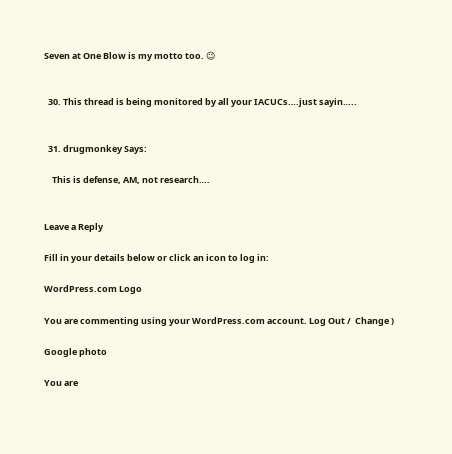Seven at One Blow is my motto too. 😉


  30. This thread is being monitored by all your IACUCs….just sayin…..


  31. drugmonkey Says:

    This is defense, AM, not research….


Leave a Reply

Fill in your details below or click an icon to log in:

WordPress.com Logo

You are commenting using your WordPress.com account. Log Out /  Change )

Google photo

You are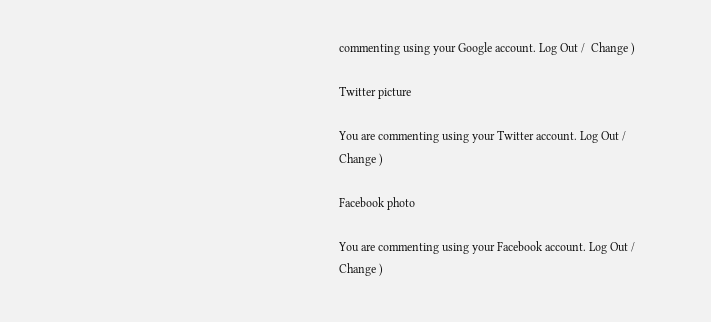commenting using your Google account. Log Out /  Change )

Twitter picture

You are commenting using your Twitter account. Log Out /  Change )

Facebook photo

You are commenting using your Facebook account. Log Out /  Change )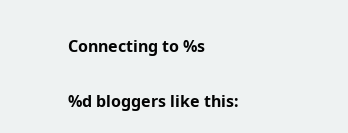Connecting to %s

%d bloggers like this: